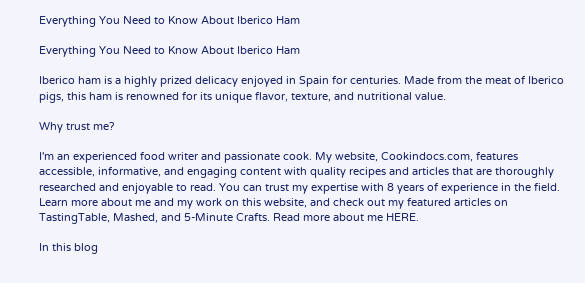Everything You Need to Know About Iberico Ham

Everything You Need to Know About Iberico Ham

Iberico ham is a highly prized delicacy enjoyed in Spain for centuries. Made from the meat of Iberico pigs, this ham is renowned for its unique flavor, texture, and nutritional value.

Why trust me?

I'm an experienced food writer and passionate cook. My website, Cookindocs.com, features accessible, informative, and engaging content with quality recipes and articles that are thoroughly researched and enjoyable to read. You can trust my expertise with 8 years of experience in the field. Learn more about me and my work on this website, and check out my featured articles on TastingTable, Mashed, and 5-Minute Crafts. Read more about me HERE.

In this blog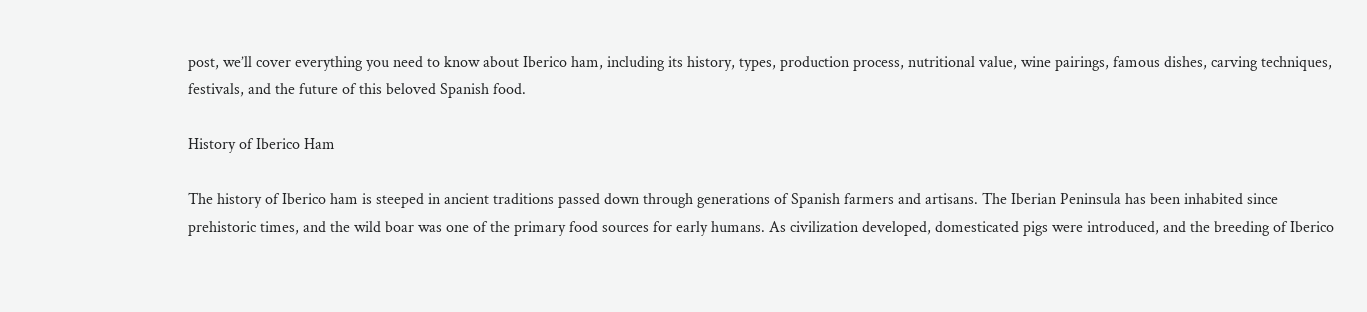post, we’ll cover everything you need to know about Iberico ham, including its history, types, production process, nutritional value, wine pairings, famous dishes, carving techniques, festivals, and the future of this beloved Spanish food.

History of Iberico Ham

The history of Iberico ham is steeped in ancient traditions passed down through generations of Spanish farmers and artisans. The Iberian Peninsula has been inhabited since prehistoric times, and the wild boar was one of the primary food sources for early humans. As civilization developed, domesticated pigs were introduced, and the breeding of Iberico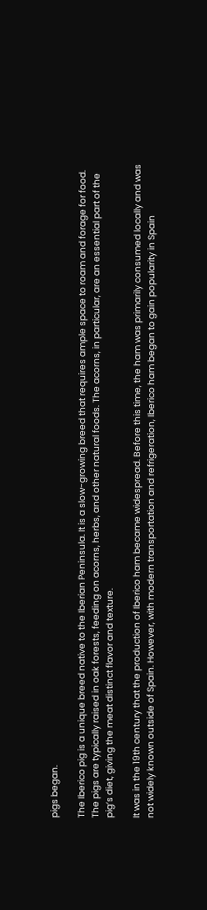pigs began.

The Iberico pig is a unique breed native to the Iberian Peninsula. It is a slow-growing breed that requires ample space to roam and forage for food. The pigs are typically raised in oak forests, feeding on acorns, herbs, and other natural foods. The acorns, in particular, are an essential part of the pig’s diet, giving the meat distinct flavor and texture.

It was in the 19th century that the production of Iberico ham became widespread. Before this time, the ham was primarily consumed locally and was not widely known outside of Spain. However, with modern transportation and refrigeration, Iberico ham began to gain popularity in Spain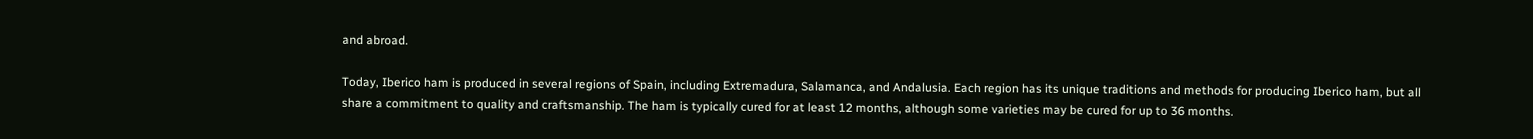and abroad.

Today, Iberico ham is produced in several regions of Spain, including Extremadura, Salamanca, and Andalusia. Each region has its unique traditions and methods for producing Iberico ham, but all share a commitment to quality and craftsmanship. The ham is typically cured for at least 12 months, although some varieties may be cured for up to 36 months.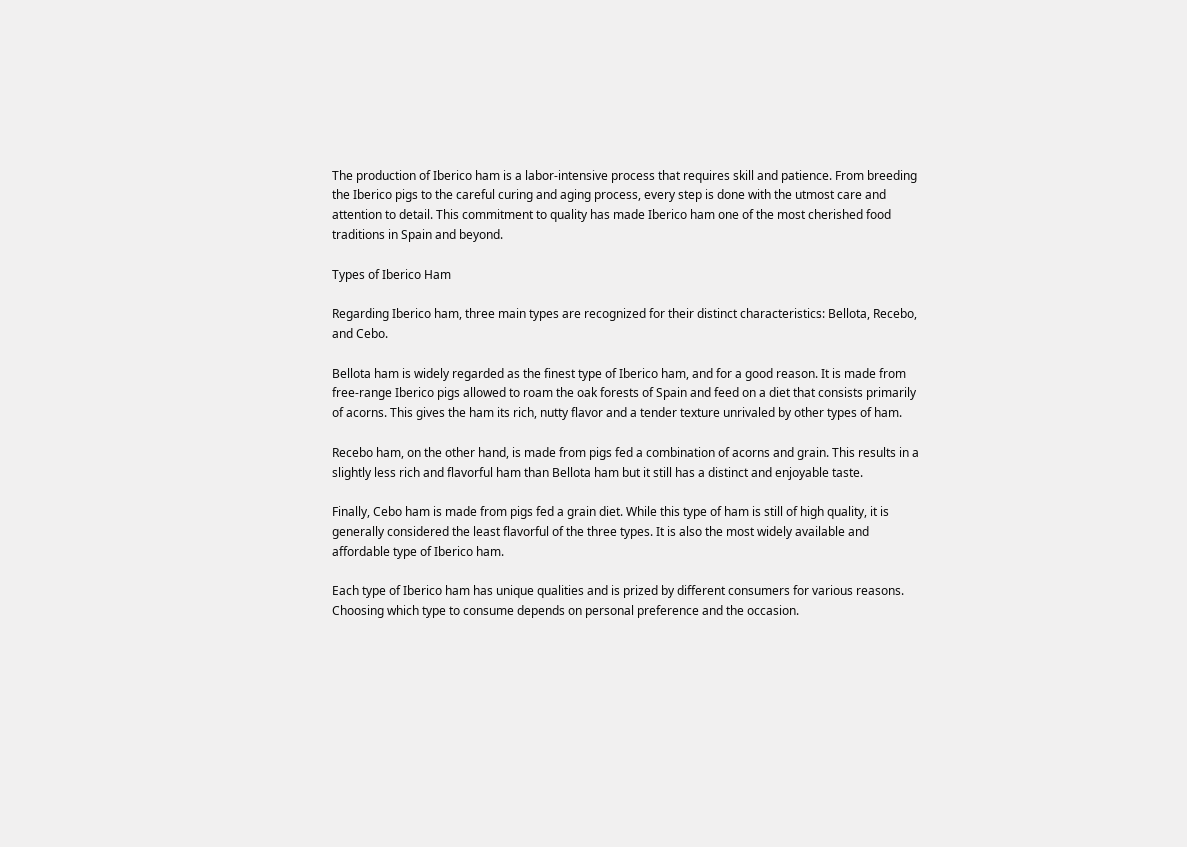The production of Iberico ham is a labor-intensive process that requires skill and patience. From breeding the Iberico pigs to the careful curing and aging process, every step is done with the utmost care and attention to detail. This commitment to quality has made Iberico ham one of the most cherished food traditions in Spain and beyond.

Types of Iberico Ham

Regarding Iberico ham, three main types are recognized for their distinct characteristics: Bellota, Recebo, and Cebo.

Bellota ham is widely regarded as the finest type of Iberico ham, and for a good reason. It is made from free-range Iberico pigs allowed to roam the oak forests of Spain and feed on a diet that consists primarily of acorns. This gives the ham its rich, nutty flavor and a tender texture unrivaled by other types of ham.

Recebo ham, on the other hand, is made from pigs fed a combination of acorns and grain. This results in a slightly less rich and flavorful ham than Bellota ham but it still has a distinct and enjoyable taste.

Finally, Cebo ham is made from pigs fed a grain diet. While this type of ham is still of high quality, it is generally considered the least flavorful of the three types. It is also the most widely available and affordable type of Iberico ham.

Each type of Iberico ham has unique qualities and is prized by different consumers for various reasons. Choosing which type to consume depends on personal preference and the occasion.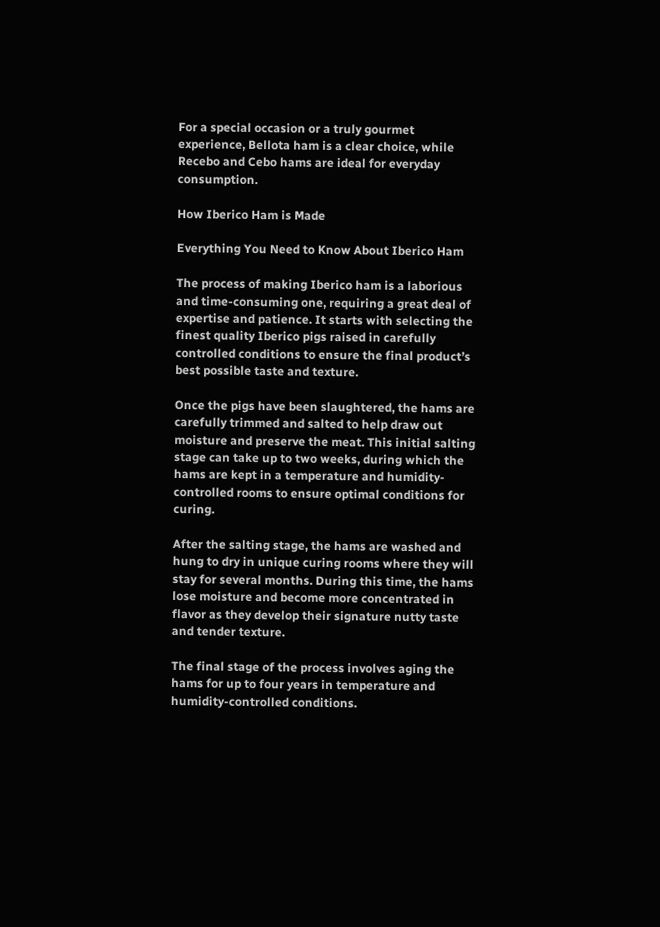For a special occasion or a truly gourmet experience, Bellota ham is a clear choice, while Recebo and Cebo hams are ideal for everyday consumption.

How Iberico Ham is Made

Everything You Need to Know About Iberico Ham

The process of making Iberico ham is a laborious and time-consuming one, requiring a great deal of expertise and patience. It starts with selecting the finest quality Iberico pigs raised in carefully controlled conditions to ensure the final product’s best possible taste and texture.

Once the pigs have been slaughtered, the hams are carefully trimmed and salted to help draw out moisture and preserve the meat. This initial salting stage can take up to two weeks, during which the hams are kept in a temperature and humidity-controlled rooms to ensure optimal conditions for curing.

After the salting stage, the hams are washed and hung to dry in unique curing rooms where they will stay for several months. During this time, the hams lose moisture and become more concentrated in flavor as they develop their signature nutty taste and tender texture.

The final stage of the process involves aging the hams for up to four years in temperature and humidity-controlled conditions.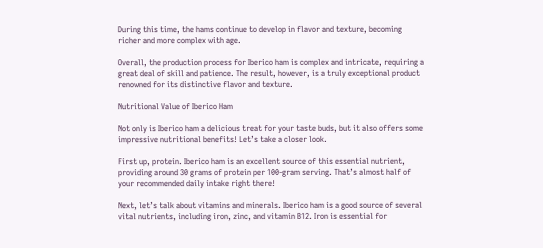During this time, the hams continue to develop in flavor and texture, becoming richer and more complex with age.

Overall, the production process for Iberico ham is complex and intricate, requiring a great deal of skill and patience. The result, however, is a truly exceptional product renowned for its distinctive flavor and texture.

Nutritional Value of Iberico Ham

Not only is Iberico ham a delicious treat for your taste buds, but it also offers some impressive nutritional benefits! Let’s take a closer look.

First up, protein. Iberico ham is an excellent source of this essential nutrient, providing around 30 grams of protein per 100-gram serving. That’s almost half of your recommended daily intake right there!

Next, let’s talk about vitamins and minerals. Iberico ham is a good source of several vital nutrients, including iron, zinc, and vitamin B12. Iron is essential for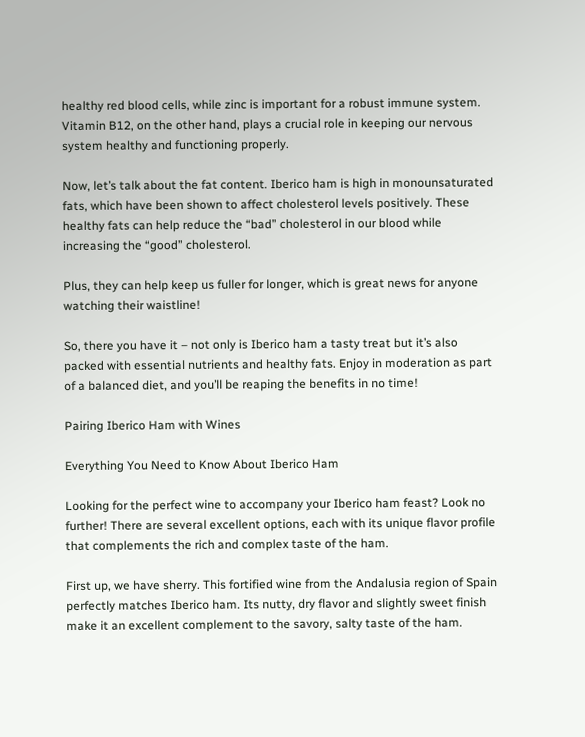healthy red blood cells, while zinc is important for a robust immune system. Vitamin B12, on the other hand, plays a crucial role in keeping our nervous system healthy and functioning properly.

Now, let’s talk about the fat content. Iberico ham is high in monounsaturated fats, which have been shown to affect cholesterol levels positively. These healthy fats can help reduce the “bad” cholesterol in our blood while increasing the “good” cholesterol.

Plus, they can help keep us fuller for longer, which is great news for anyone watching their waistline!

So, there you have it – not only is Iberico ham a tasty treat but it’s also packed with essential nutrients and healthy fats. Enjoy in moderation as part of a balanced diet, and you’ll be reaping the benefits in no time!

Pairing Iberico Ham with Wines

Everything You Need to Know About Iberico Ham

Looking for the perfect wine to accompany your Iberico ham feast? Look no further! There are several excellent options, each with its unique flavor profile that complements the rich and complex taste of the ham.

First up, we have sherry. This fortified wine from the Andalusia region of Spain perfectly matches Iberico ham. Its nutty, dry flavor and slightly sweet finish make it an excellent complement to the savory, salty taste of the ham.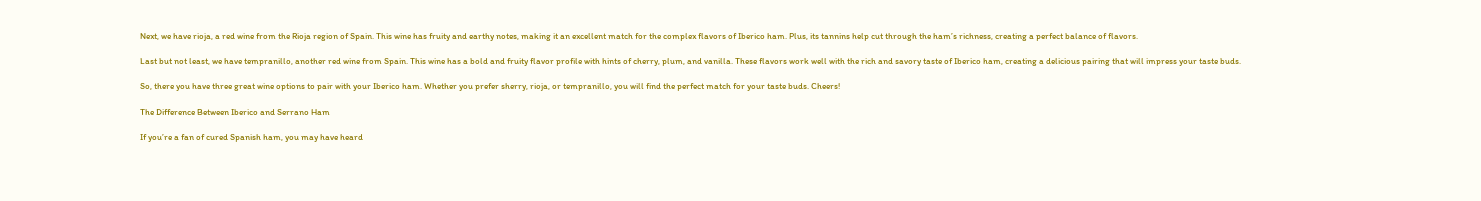Next, we have rioja, a red wine from the Rioja region of Spain. This wine has fruity and earthy notes, making it an excellent match for the complex flavors of Iberico ham. Plus, its tannins help cut through the ham’s richness, creating a perfect balance of flavors.

Last but not least, we have tempranillo, another red wine from Spain. This wine has a bold and fruity flavor profile with hints of cherry, plum, and vanilla. These flavors work well with the rich and savory taste of Iberico ham, creating a delicious pairing that will impress your taste buds.

So, there you have three great wine options to pair with your Iberico ham. Whether you prefer sherry, rioja, or tempranillo, you will find the perfect match for your taste buds. Cheers!

The Difference Between Iberico and Serrano Ham

If you’re a fan of cured Spanish ham, you may have heard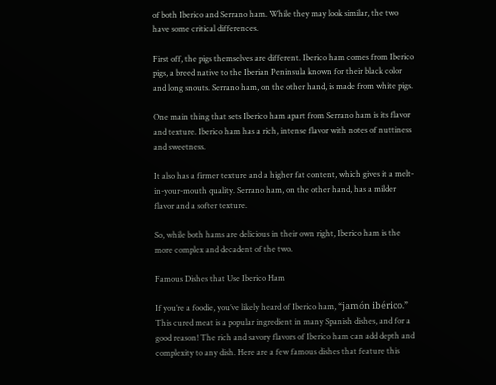of both Iberico and Serrano ham. While they may look similar, the two have some critical differences.

First off, the pigs themselves are different. Iberico ham comes from Iberico pigs, a breed native to the Iberian Peninsula known for their black color and long snouts. Serrano ham, on the other hand, is made from white pigs.

One main thing that sets Iberico ham apart from Serrano ham is its flavor and texture. Iberico ham has a rich, intense flavor with notes of nuttiness and sweetness.

It also has a firmer texture and a higher fat content, which gives it a melt-in-your-mouth quality. Serrano ham, on the other hand, has a milder flavor and a softer texture.

So, while both hams are delicious in their own right, Iberico ham is the more complex and decadent of the two.

Famous Dishes that Use Iberico Ham

If you’re a foodie, you’ve likely heard of Iberico ham, “jamón ibérico.” This cured meat is a popular ingredient in many Spanish dishes, and for a good reason! The rich and savory flavors of Iberico ham can add depth and complexity to any dish. Here are a few famous dishes that feature this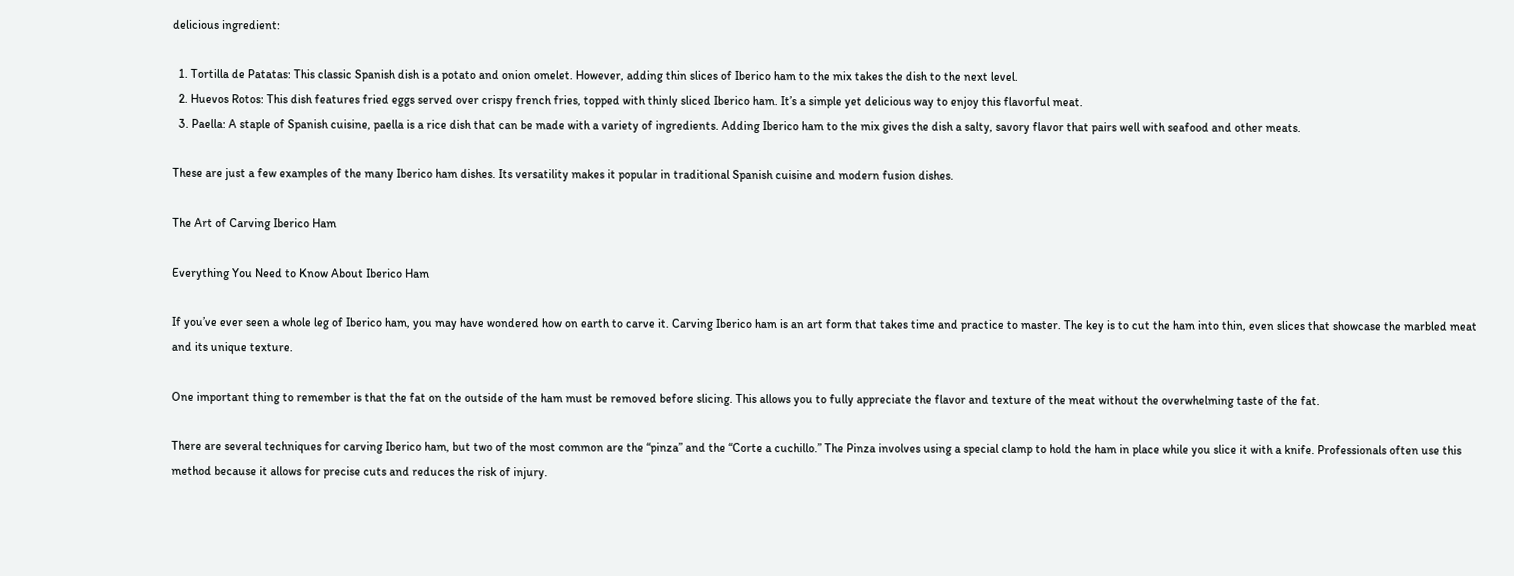delicious ingredient:

  1. Tortilla de Patatas: This classic Spanish dish is a potato and onion omelet. However, adding thin slices of Iberico ham to the mix takes the dish to the next level.
  2. Huevos Rotos: This dish features fried eggs served over crispy french fries, topped with thinly sliced Iberico ham. It’s a simple yet delicious way to enjoy this flavorful meat.
  3. Paella: A staple of Spanish cuisine, paella is a rice dish that can be made with a variety of ingredients. Adding Iberico ham to the mix gives the dish a salty, savory flavor that pairs well with seafood and other meats.

These are just a few examples of the many Iberico ham dishes. Its versatility makes it popular in traditional Spanish cuisine and modern fusion dishes.

The Art of Carving Iberico Ham

Everything You Need to Know About Iberico Ham

If you’ve ever seen a whole leg of Iberico ham, you may have wondered how on earth to carve it. Carving Iberico ham is an art form that takes time and practice to master. The key is to cut the ham into thin, even slices that showcase the marbled meat and its unique texture.

One important thing to remember is that the fat on the outside of the ham must be removed before slicing. This allows you to fully appreciate the flavor and texture of the meat without the overwhelming taste of the fat.

There are several techniques for carving Iberico ham, but two of the most common are the “pinza” and the “Corte a cuchillo.” The Pinza involves using a special clamp to hold the ham in place while you slice it with a knife. Professionals often use this method because it allows for precise cuts and reduces the risk of injury.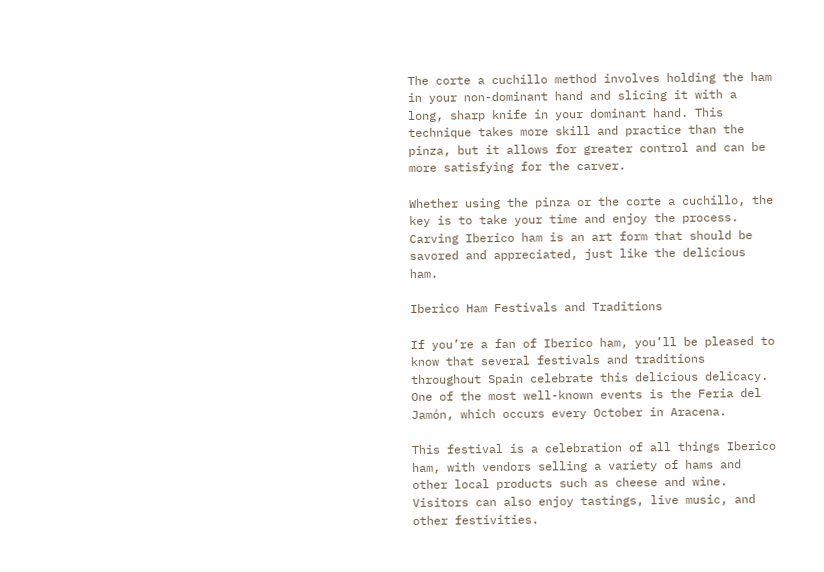The corte a cuchillo method involves holding the ham in your non-dominant hand and slicing it with a long, sharp knife in your dominant hand. This technique takes more skill and practice than the pinza, but it allows for greater control and can be more satisfying for the carver.

Whether using the pinza or the corte a cuchillo, the key is to take your time and enjoy the process. Carving Iberico ham is an art form that should be savored and appreciated, just like the delicious ham.

Iberico Ham Festivals and Traditions

If you’re a fan of Iberico ham, you’ll be pleased to know that several festivals and traditions throughout Spain celebrate this delicious delicacy. One of the most well-known events is the Feria del Jamón, which occurs every October in Aracena.

This festival is a celebration of all things Iberico ham, with vendors selling a variety of hams and other local products such as cheese and wine. Visitors can also enjoy tastings, live music, and other festivities.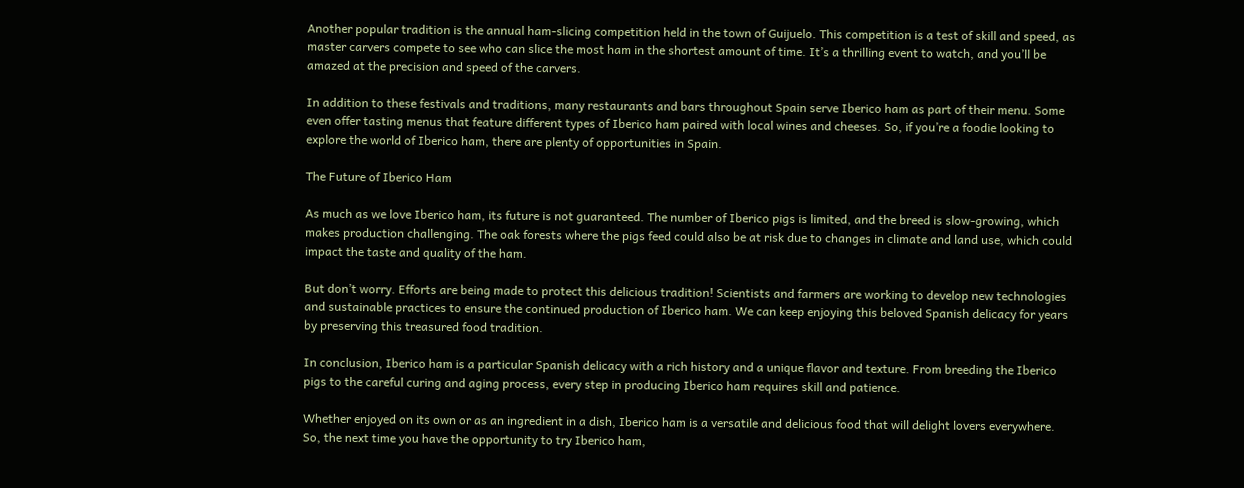Another popular tradition is the annual ham-slicing competition held in the town of Guijuelo. This competition is a test of skill and speed, as master carvers compete to see who can slice the most ham in the shortest amount of time. It’s a thrilling event to watch, and you’ll be amazed at the precision and speed of the carvers.

In addition to these festivals and traditions, many restaurants and bars throughout Spain serve Iberico ham as part of their menu. Some even offer tasting menus that feature different types of Iberico ham paired with local wines and cheeses. So, if you’re a foodie looking to explore the world of Iberico ham, there are plenty of opportunities in Spain.

The Future of Iberico Ham

As much as we love Iberico ham, its future is not guaranteed. The number of Iberico pigs is limited, and the breed is slow-growing, which makes production challenging. The oak forests where the pigs feed could also be at risk due to changes in climate and land use, which could impact the taste and quality of the ham.

But don’t worry. Efforts are being made to protect this delicious tradition! Scientists and farmers are working to develop new technologies and sustainable practices to ensure the continued production of Iberico ham. We can keep enjoying this beloved Spanish delicacy for years by preserving this treasured food tradition.

In conclusion, Iberico ham is a particular Spanish delicacy with a rich history and a unique flavor and texture. From breeding the Iberico pigs to the careful curing and aging process, every step in producing Iberico ham requires skill and patience.

Whether enjoyed on its own or as an ingredient in a dish, Iberico ham is a versatile and delicious food that will delight lovers everywhere. So, the next time you have the opportunity to try Iberico ham,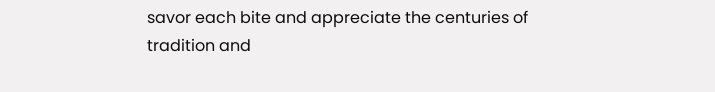savor each bite and appreciate the centuries of tradition and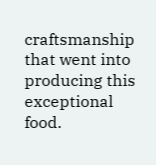craftsmanship that went into producing this exceptional food.